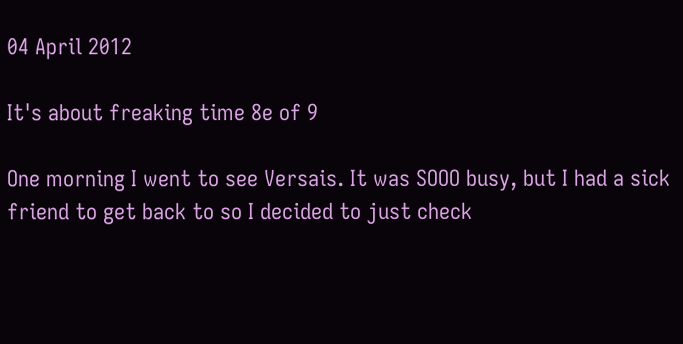04 April 2012

It's about freaking time 8e of 9

One morning I went to see Versais. It was SOOO busy, but I had a sick friend to get back to so I decided to just check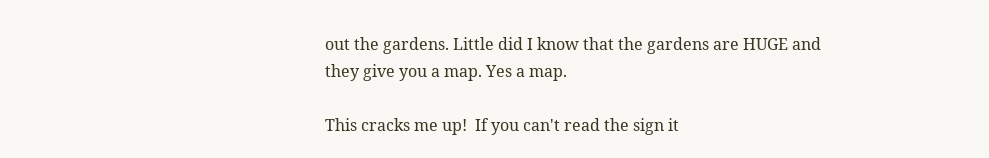out the gardens. Little did I know that the gardens are HUGE and they give you a map. Yes a map.

This cracks me up!  If you can't read the sign it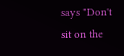says "Don't sit on the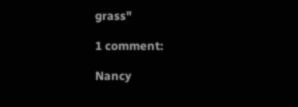grass"

1 comment:

Nancy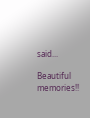said...

Beautiful memories!!